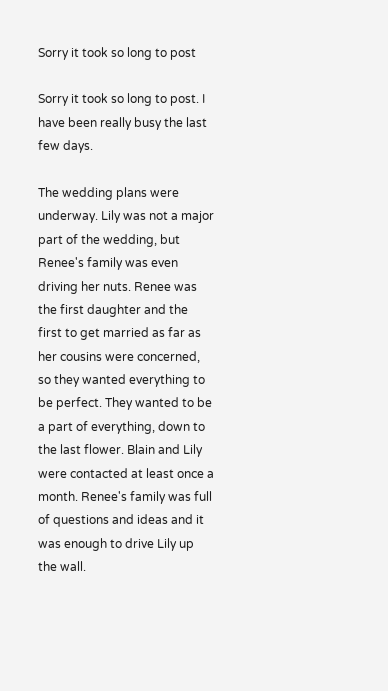Sorry it took so long to post

Sorry it took so long to post. I have been really busy the last few days.

The wedding plans were underway. Lily was not a major part of the wedding, but Renee's family was even driving her nuts. Renee was the first daughter and the first to get married as far as her cousins were concerned, so they wanted everything to be perfect. They wanted to be a part of everything, down to the last flower. Blain and Lily were contacted at least once a month. Renee's family was full of questions and ideas and it was enough to drive Lily up the wall.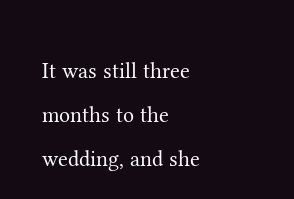It was still three months to the wedding, and she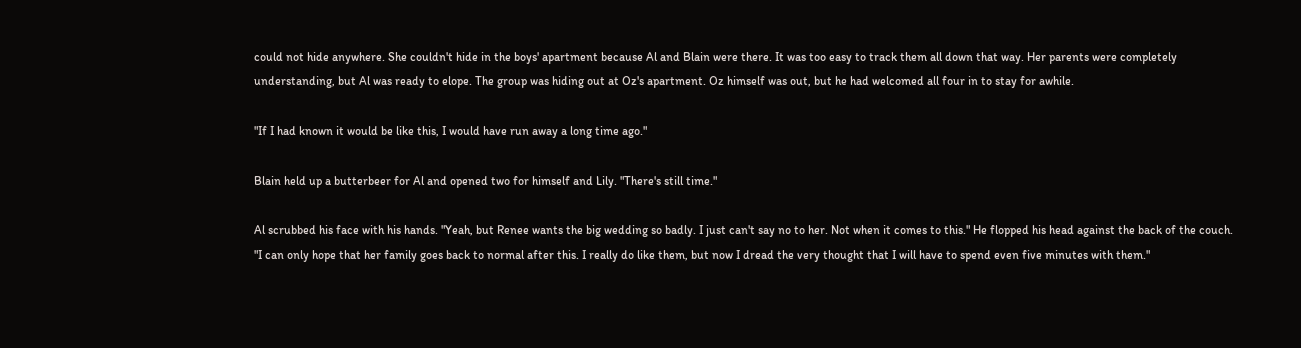could not hide anywhere. She couldn't hide in the boys' apartment because Al and Blain were there. It was too easy to track them all down that way. Her parents were completely understanding, but Al was ready to elope. The group was hiding out at Oz's apartment. Oz himself was out, but he had welcomed all four in to stay for awhile.

"If I had known it would be like this, I would have run away a long time ago."

Blain held up a butterbeer for Al and opened two for himself and Lily. "There's still time."

Al scrubbed his face with his hands. "Yeah, but Renee wants the big wedding so badly. I just can't say no to her. Not when it comes to this." He flopped his head against the back of the couch. "I can only hope that her family goes back to normal after this. I really do like them, but now I dread the very thought that I will have to spend even five minutes with them."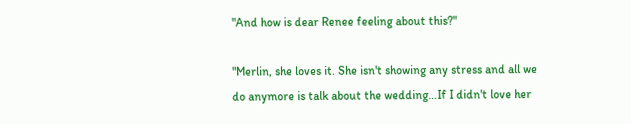"And how is dear Renee feeling about this?"

"Merlin, she loves it. She isn't showing any stress and all we do anymore is talk about the wedding…If I didn't love her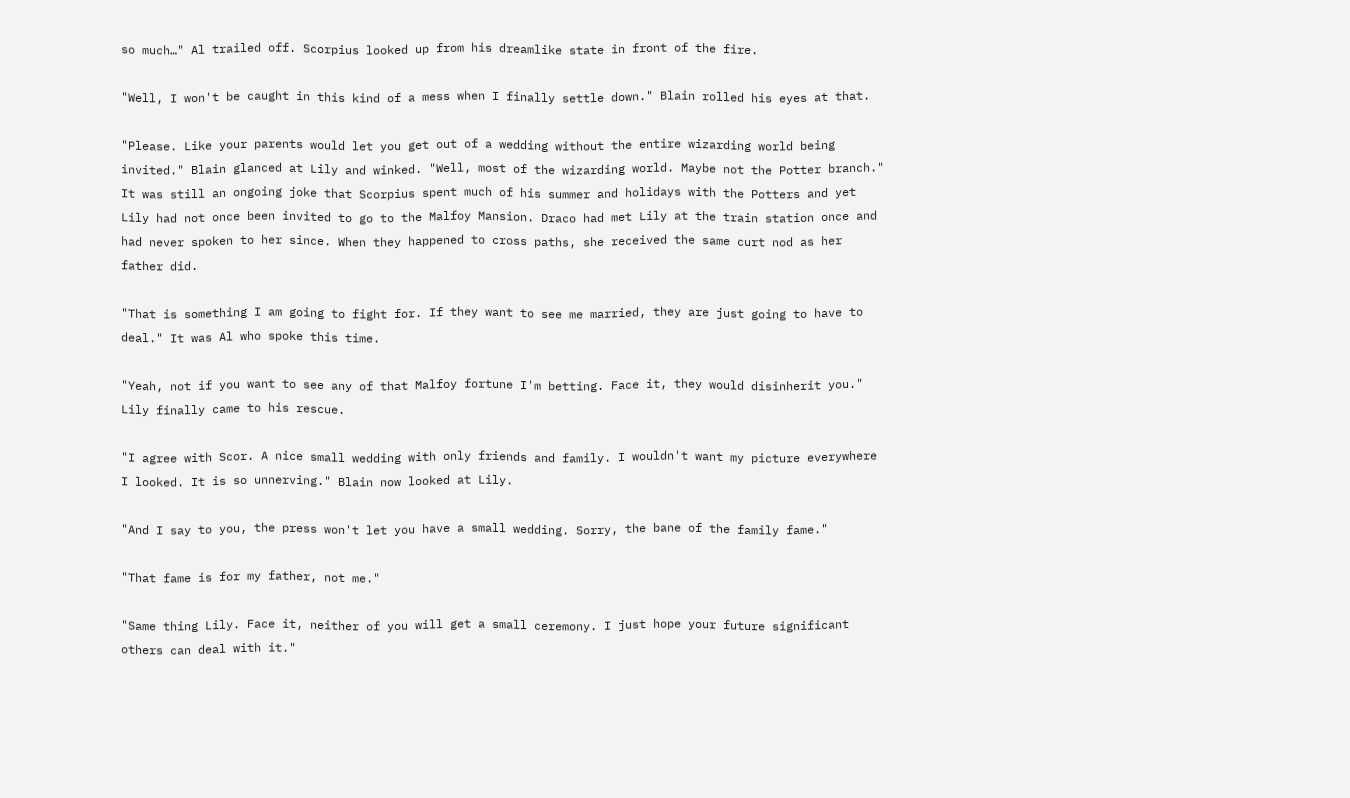so much…" Al trailed off. Scorpius looked up from his dreamlike state in front of the fire.

"Well, I won't be caught in this kind of a mess when I finally settle down." Blain rolled his eyes at that.

"Please. Like your parents would let you get out of a wedding without the entire wizarding world being invited." Blain glanced at Lily and winked. "Well, most of the wizarding world. Maybe not the Potter branch." It was still an ongoing joke that Scorpius spent much of his summer and holidays with the Potters and yet Lily had not once been invited to go to the Malfoy Mansion. Draco had met Lily at the train station once and had never spoken to her since. When they happened to cross paths, she received the same curt nod as her father did.

"That is something I am going to fight for. If they want to see me married, they are just going to have to deal." It was Al who spoke this time.

"Yeah, not if you want to see any of that Malfoy fortune I'm betting. Face it, they would disinherit you." Lily finally came to his rescue.

"I agree with Scor. A nice small wedding with only friends and family. I wouldn't want my picture everywhere I looked. It is so unnerving." Blain now looked at Lily.

"And I say to you, the press won't let you have a small wedding. Sorry, the bane of the family fame."

"That fame is for my father, not me."

"Same thing Lily. Face it, neither of you will get a small ceremony. I just hope your future significant others can deal with it."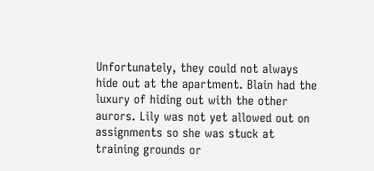Unfortunately, they could not always hide out at the apartment. Blain had the luxury of hiding out with the other aurors. Lily was not yet allowed out on assignments so she was stuck at training grounds or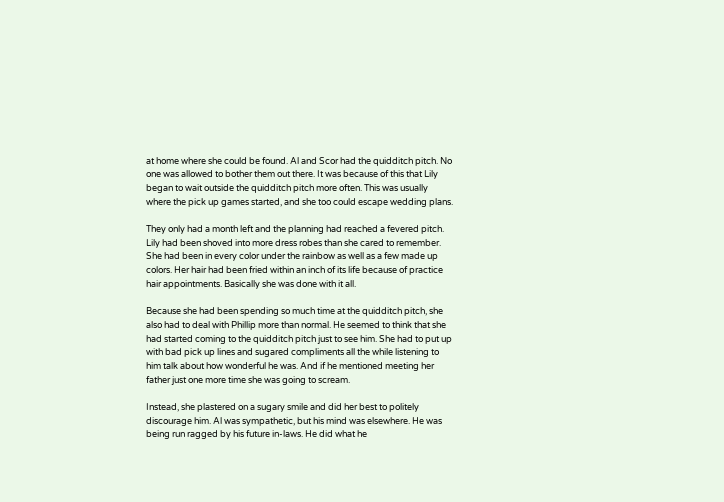at home where she could be found. Al and Scor had the quidditch pitch. No one was allowed to bother them out there. It was because of this that Lily began to wait outside the quidditch pitch more often. This was usually where the pick up games started, and she too could escape wedding plans.

They only had a month left and the planning had reached a fevered pitch. Lily had been shoved into more dress robes than she cared to remember. She had been in every color under the rainbow as well as a few made up colors. Her hair had been fried within an inch of its life because of practice hair appointments. Basically she was done with it all.

Because she had been spending so much time at the quidditch pitch, she also had to deal with Phillip more than normal. He seemed to think that she had started coming to the quidditch pitch just to see him. She had to put up with bad pick up lines and sugared compliments all the while listening to him talk about how wonderful he was. And if he mentioned meeting her father just one more time she was going to scream.

Instead, she plastered on a sugary smile and did her best to politely discourage him. Al was sympathetic, but his mind was elsewhere. He was being run ragged by his future in-laws. He did what he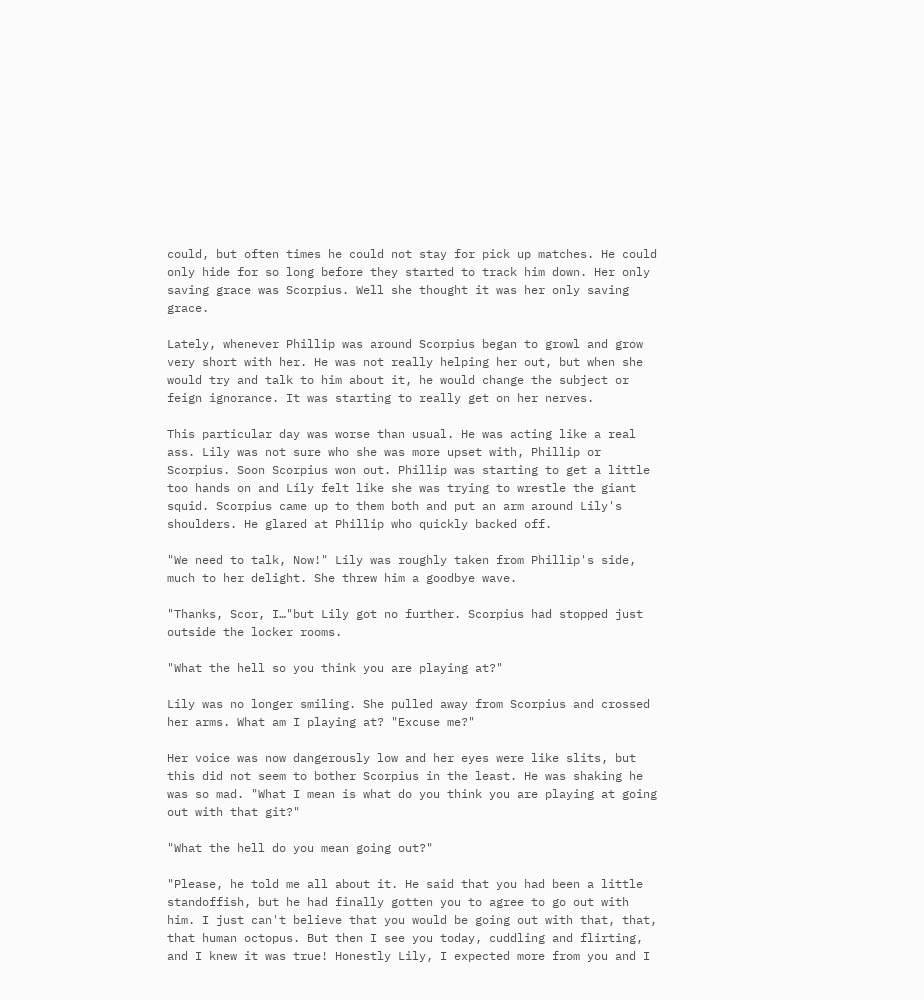could, but often times he could not stay for pick up matches. He could only hide for so long before they started to track him down. Her only saving grace was Scorpius. Well she thought it was her only saving grace.

Lately, whenever Phillip was around Scorpius began to growl and grow very short with her. He was not really helping her out, but when she would try and talk to him about it, he would change the subject or feign ignorance. It was starting to really get on her nerves.

This particular day was worse than usual. He was acting like a real ass. Lily was not sure who she was more upset with, Phillip or Scorpius. Soon Scorpius won out. Phillip was starting to get a little too hands on and Lily felt like she was trying to wrestle the giant squid. Scorpius came up to them both and put an arm around Lily's shoulders. He glared at Phillip who quickly backed off.

"We need to talk, Now!" Lily was roughly taken from Phillip's side, much to her delight. She threw him a goodbye wave.

"Thanks, Scor, I…"but Lily got no further. Scorpius had stopped just outside the locker rooms.

"What the hell so you think you are playing at?"

Lily was no longer smiling. She pulled away from Scorpius and crossed her arms. What am I playing at? "Excuse me?"

Her voice was now dangerously low and her eyes were like slits, but this did not seem to bother Scorpius in the least. He was shaking he was so mad. "What I mean is what do you think you are playing at going out with that git?"

"What the hell do you mean going out?"

"Please, he told me all about it. He said that you had been a little standoffish, but he had finally gotten you to agree to go out with him. I just can't believe that you would be going out with that, that, that human octopus. But then I see you today, cuddling and flirting, and I knew it was true! Honestly Lily, I expected more from you and I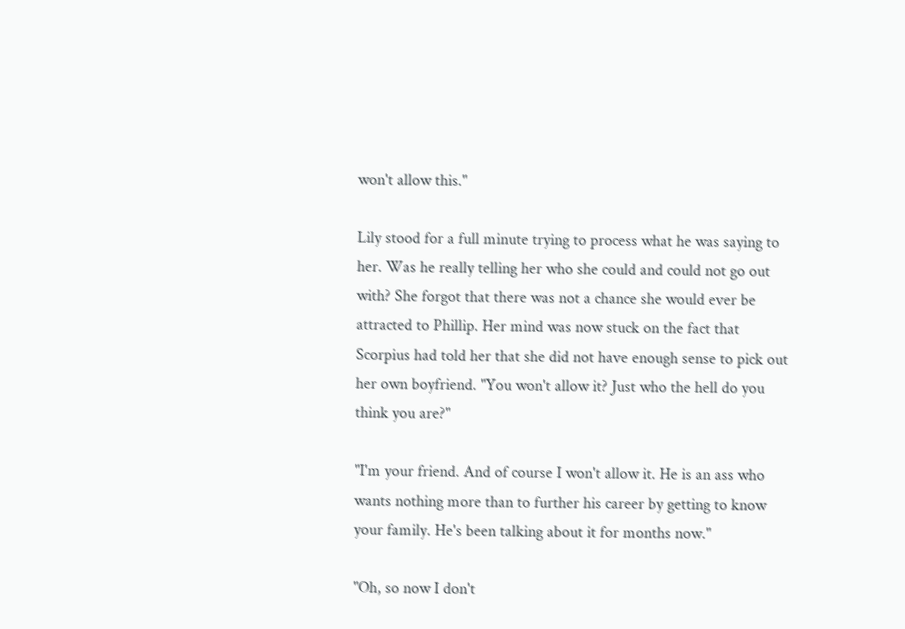won't allow this."

Lily stood for a full minute trying to process what he was saying to her. Was he really telling her who she could and could not go out with? She forgot that there was not a chance she would ever be attracted to Phillip. Her mind was now stuck on the fact that Scorpius had told her that she did not have enough sense to pick out her own boyfriend. "You won't allow it? Just who the hell do you think you are?"

"I'm your friend. And of course I won't allow it. He is an ass who wants nothing more than to further his career by getting to know your family. He's been talking about it for months now."

"Oh, so now I don't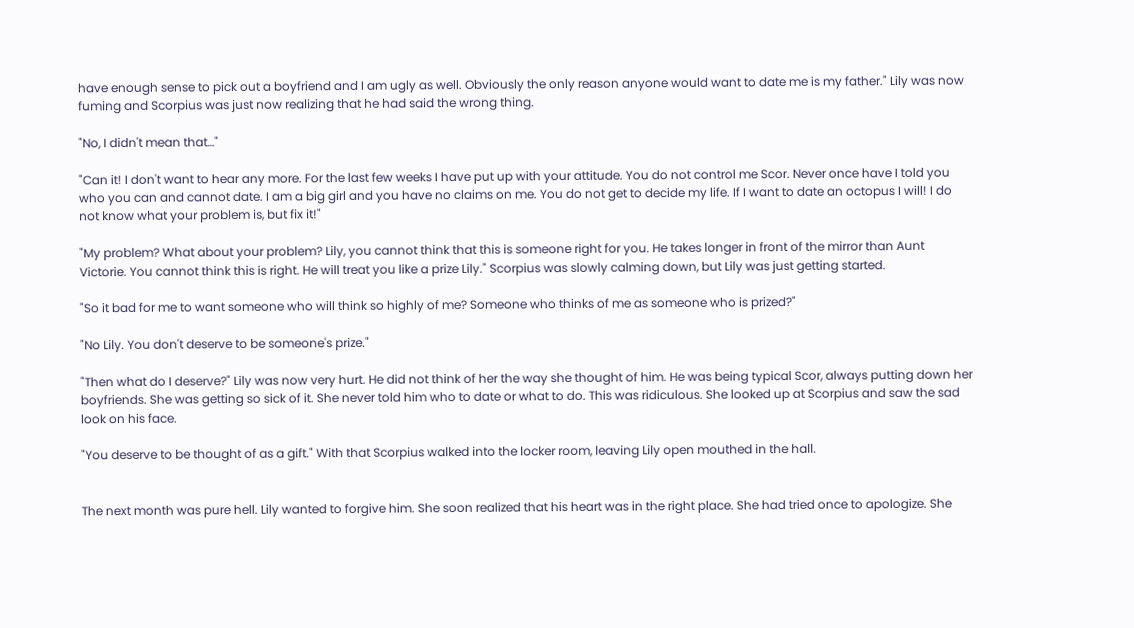have enough sense to pick out a boyfriend and I am ugly as well. Obviously the only reason anyone would want to date me is my father." Lily was now fuming and Scorpius was just now realizing that he had said the wrong thing.

"No, I didn't mean that…"

"Can it! I don't want to hear any more. For the last few weeks I have put up with your attitude. You do not control me Scor. Never once have I told you who you can and cannot date. I am a big girl and you have no claims on me. You do not get to decide my life. If I want to date an octopus I will! I do not know what your problem is, but fix it!"

"My problem? What about your problem? Lily, you cannot think that this is someone right for you. He takes longer in front of the mirror than Aunt Victorie. You cannot think this is right. He will treat you like a prize Lily." Scorpius was slowly calming down, but Lily was just getting started.

"So it bad for me to want someone who will think so highly of me? Someone who thinks of me as someone who is prized?"

"No Lily. You don't deserve to be someone's prize."

"Then what do I deserve?" Lily was now very hurt. He did not think of her the way she thought of him. He was being typical Scor, always putting down her boyfriends. She was getting so sick of it. She never told him who to date or what to do. This was ridiculous. She looked up at Scorpius and saw the sad look on his face.

"You deserve to be thought of as a gift." With that Scorpius walked into the locker room, leaving Lily open mouthed in the hall.


The next month was pure hell. Lily wanted to forgive him. She soon realized that his heart was in the right place. She had tried once to apologize. She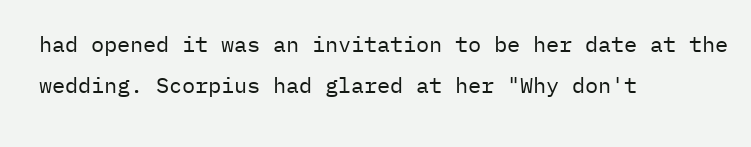had opened it was an invitation to be her date at the wedding. Scorpius had glared at her "Why don't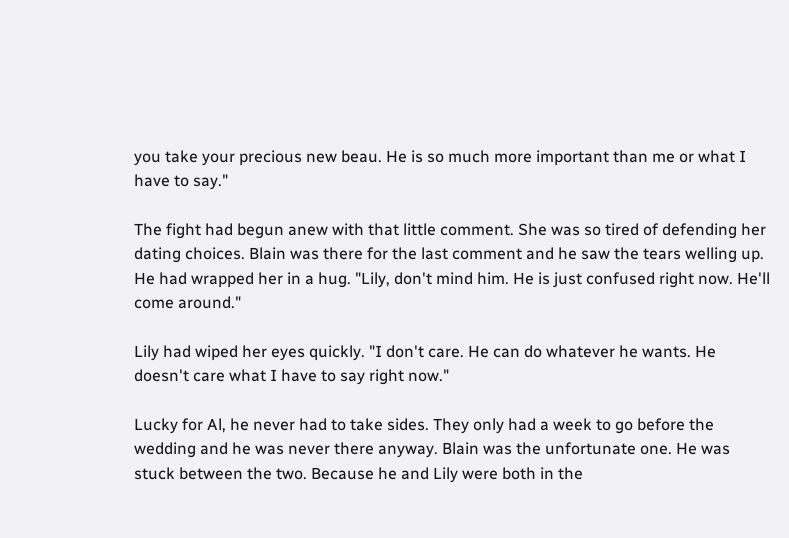you take your precious new beau. He is so much more important than me or what I have to say."

The fight had begun anew with that little comment. She was so tired of defending her dating choices. Blain was there for the last comment and he saw the tears welling up. He had wrapped her in a hug. "Lily, don't mind him. He is just confused right now. He'll come around."

Lily had wiped her eyes quickly. "I don't care. He can do whatever he wants. He doesn't care what I have to say right now."

Lucky for Al, he never had to take sides. They only had a week to go before the wedding and he was never there anyway. Blain was the unfortunate one. He was stuck between the two. Because he and Lily were both in the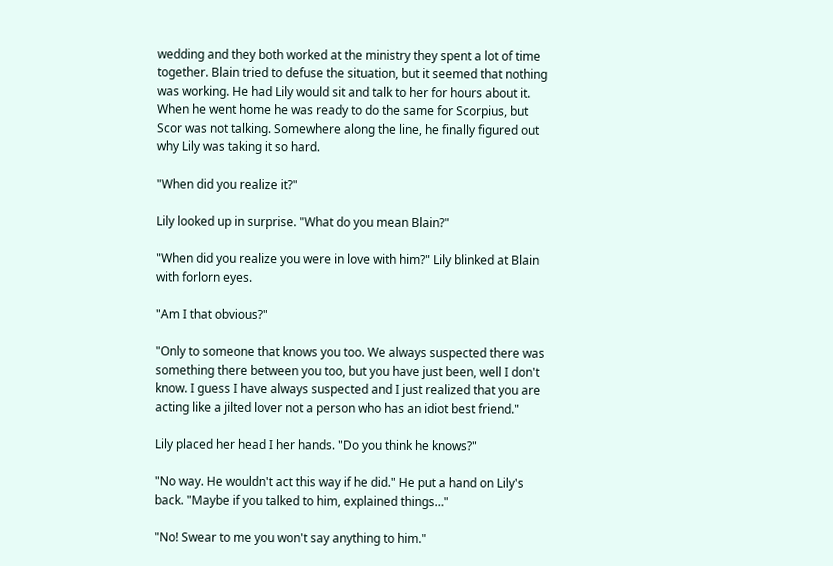wedding and they both worked at the ministry they spent a lot of time together. Blain tried to defuse the situation, but it seemed that nothing was working. He had Lily would sit and talk to her for hours about it. When he went home he was ready to do the same for Scorpius, but Scor was not talking. Somewhere along the line, he finally figured out why Lily was taking it so hard.

"When did you realize it?"

Lily looked up in surprise. "What do you mean Blain?"

"When did you realize you were in love with him?" Lily blinked at Blain with forlorn eyes.

"Am I that obvious?"

"Only to someone that knows you too. We always suspected there was something there between you too, but you have just been, well I don't know. I guess I have always suspected and I just realized that you are acting like a jilted lover not a person who has an idiot best friend."

Lily placed her head I her hands. "Do you think he knows?"

"No way. He wouldn't act this way if he did." He put a hand on Lily's back. "Maybe if you talked to him, explained things…"

"No! Swear to me you won't say anything to him."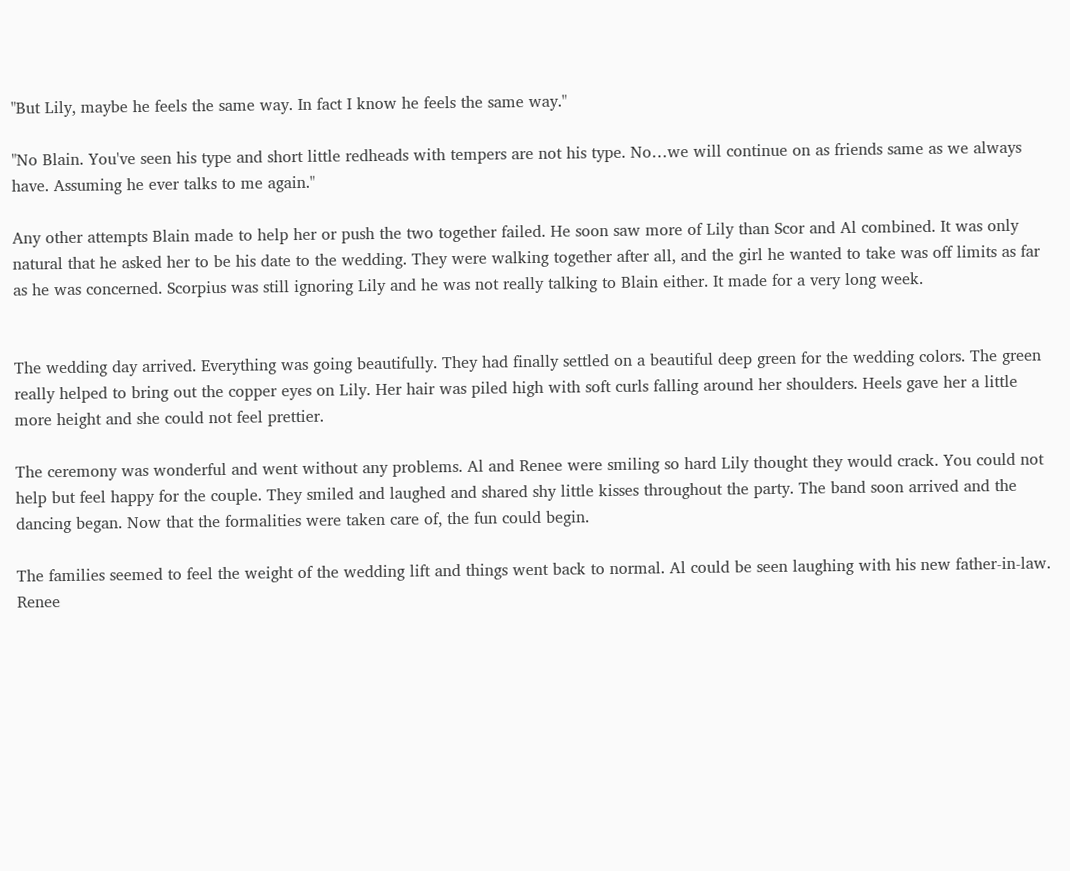"But Lily, maybe he feels the same way. In fact I know he feels the same way."

"No Blain. You've seen his type and short little redheads with tempers are not his type. No…we will continue on as friends same as we always have. Assuming he ever talks to me again."

Any other attempts Blain made to help her or push the two together failed. He soon saw more of Lily than Scor and Al combined. It was only natural that he asked her to be his date to the wedding. They were walking together after all, and the girl he wanted to take was off limits as far as he was concerned. Scorpius was still ignoring Lily and he was not really talking to Blain either. It made for a very long week.


The wedding day arrived. Everything was going beautifully. They had finally settled on a beautiful deep green for the wedding colors. The green really helped to bring out the copper eyes on Lily. Her hair was piled high with soft curls falling around her shoulders. Heels gave her a little more height and she could not feel prettier.

The ceremony was wonderful and went without any problems. Al and Renee were smiling so hard Lily thought they would crack. You could not help but feel happy for the couple. They smiled and laughed and shared shy little kisses throughout the party. The band soon arrived and the dancing began. Now that the formalities were taken care of, the fun could begin.

The families seemed to feel the weight of the wedding lift and things went back to normal. Al could be seen laughing with his new father-in-law. Renee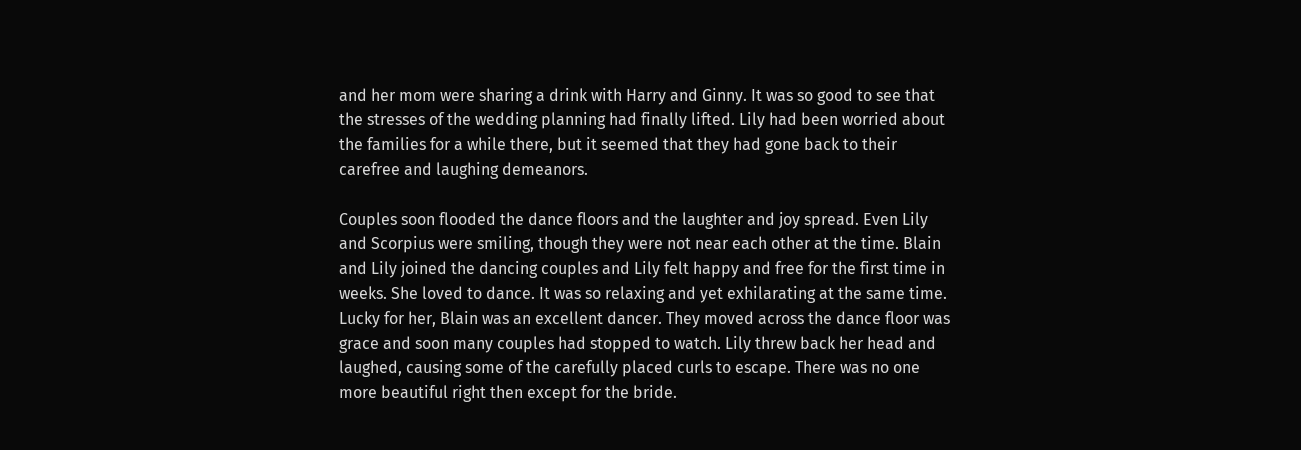and her mom were sharing a drink with Harry and Ginny. It was so good to see that the stresses of the wedding planning had finally lifted. Lily had been worried about the families for a while there, but it seemed that they had gone back to their carefree and laughing demeanors.

Couples soon flooded the dance floors and the laughter and joy spread. Even Lily and Scorpius were smiling, though they were not near each other at the time. Blain and Lily joined the dancing couples and Lily felt happy and free for the first time in weeks. She loved to dance. It was so relaxing and yet exhilarating at the same time. Lucky for her, Blain was an excellent dancer. They moved across the dance floor was grace and soon many couples had stopped to watch. Lily threw back her head and laughed, causing some of the carefully placed curls to escape. There was no one more beautiful right then except for the bride.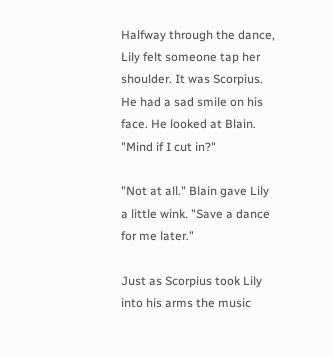Halfway through the dance, Lily felt someone tap her shoulder. It was Scorpius. He had a sad smile on his face. He looked at Blain. "Mind if I cut in?"

"Not at all." Blain gave Lily a little wink. "Save a dance for me later."

Just as Scorpius took Lily into his arms the music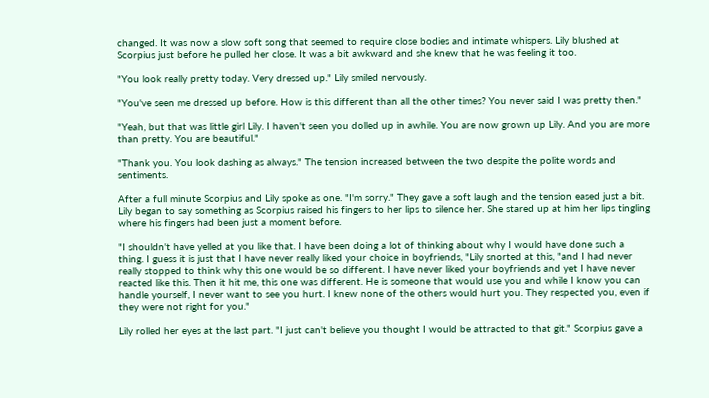changed. It was now a slow soft song that seemed to require close bodies and intimate whispers. Lily blushed at Scorpius just before he pulled her close. It was a bit awkward and she knew that he was feeling it too.

"You look really pretty today. Very dressed up." Lily smiled nervously.

"You've seen me dressed up before. How is this different than all the other times? You never said I was pretty then."

"Yeah, but that was little girl Lily. I haven't seen you dolled up in awhile. You are now grown up Lily. And you are more than pretty. You are beautiful."

"Thank you. You look dashing as always." The tension increased between the two despite the polite words and sentiments.

After a full minute Scorpius and Lily spoke as one. "I'm sorry." They gave a soft laugh and the tension eased just a bit. Lily began to say something as Scorpius raised his fingers to her lips to silence her. She stared up at him her lips tingling where his fingers had been just a moment before.

"I shouldn't have yelled at you like that. I have been doing a lot of thinking about why I would have done such a thing. I guess it is just that I have never really liked your choice in boyfriends, "Lily snorted at this, "and I had never really stopped to think why this one would be so different. I have never liked your boyfriends and yet I have never reacted like this. Then it hit me, this one was different. He is someone that would use you and while I know you can handle yourself, I never want to see you hurt. I knew none of the others would hurt you. They respected you, even if they were not right for you."

Lily rolled her eyes at the last part. "I just can't believe you thought I would be attracted to that git." Scorpius gave a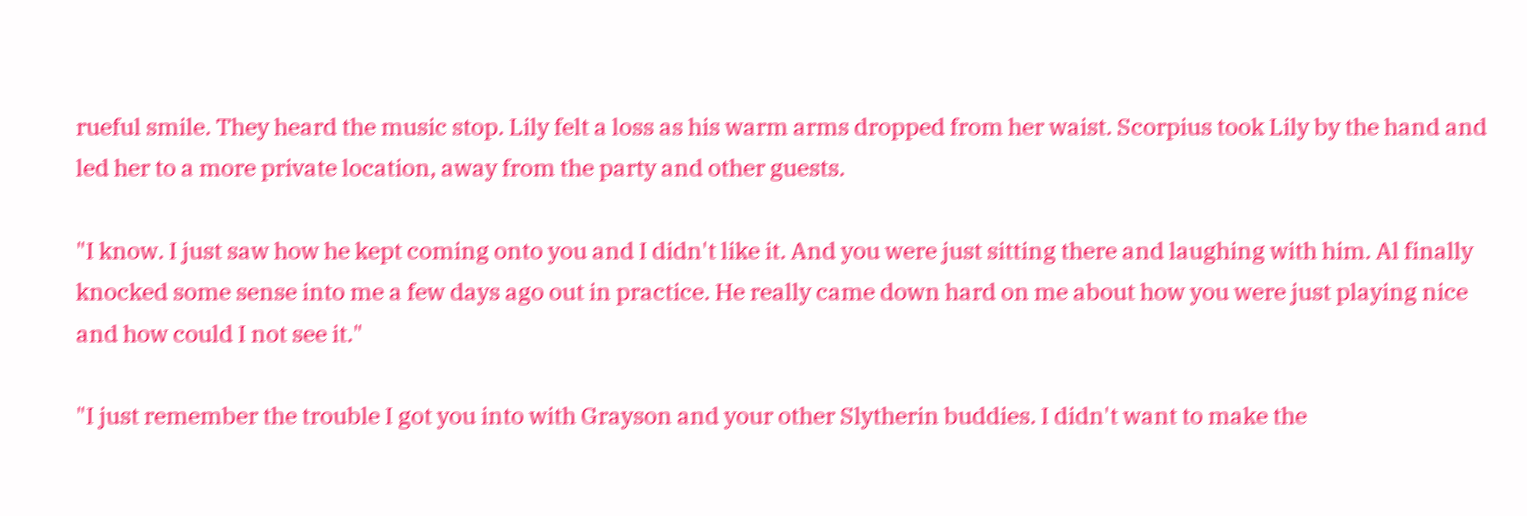rueful smile. They heard the music stop. Lily felt a loss as his warm arms dropped from her waist. Scorpius took Lily by the hand and led her to a more private location, away from the party and other guests.

"I know. I just saw how he kept coming onto you and I didn't like it. And you were just sitting there and laughing with him. Al finally knocked some sense into me a few days ago out in practice. He really came down hard on me about how you were just playing nice and how could I not see it."

"I just remember the trouble I got you into with Grayson and your other Slytherin buddies. I didn't want to make the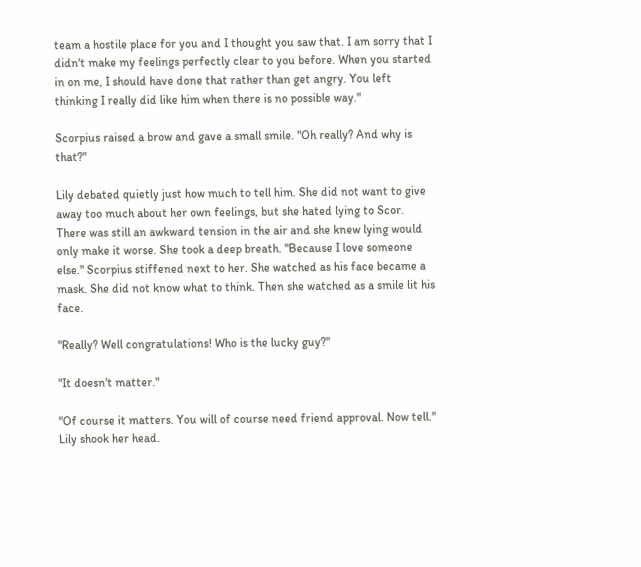team a hostile place for you and I thought you saw that. I am sorry that I didn't make my feelings perfectly clear to you before. When you started in on me, I should have done that rather than get angry. You left thinking I really did like him when there is no possible way."

Scorpius raised a brow and gave a small smile. "Oh really? And why is that?"

Lily debated quietly just how much to tell him. She did not want to give away too much about her own feelings, but she hated lying to Scor. There was still an awkward tension in the air and she knew lying would only make it worse. She took a deep breath. "Because I love someone else." Scorpius stiffened next to her. She watched as his face became a mask. She did not know what to think. Then she watched as a smile lit his face.

"Really? Well congratulations! Who is the lucky guy?"

"It doesn't matter."

"Of course it matters. You will of course need friend approval. Now tell." Lily shook her head.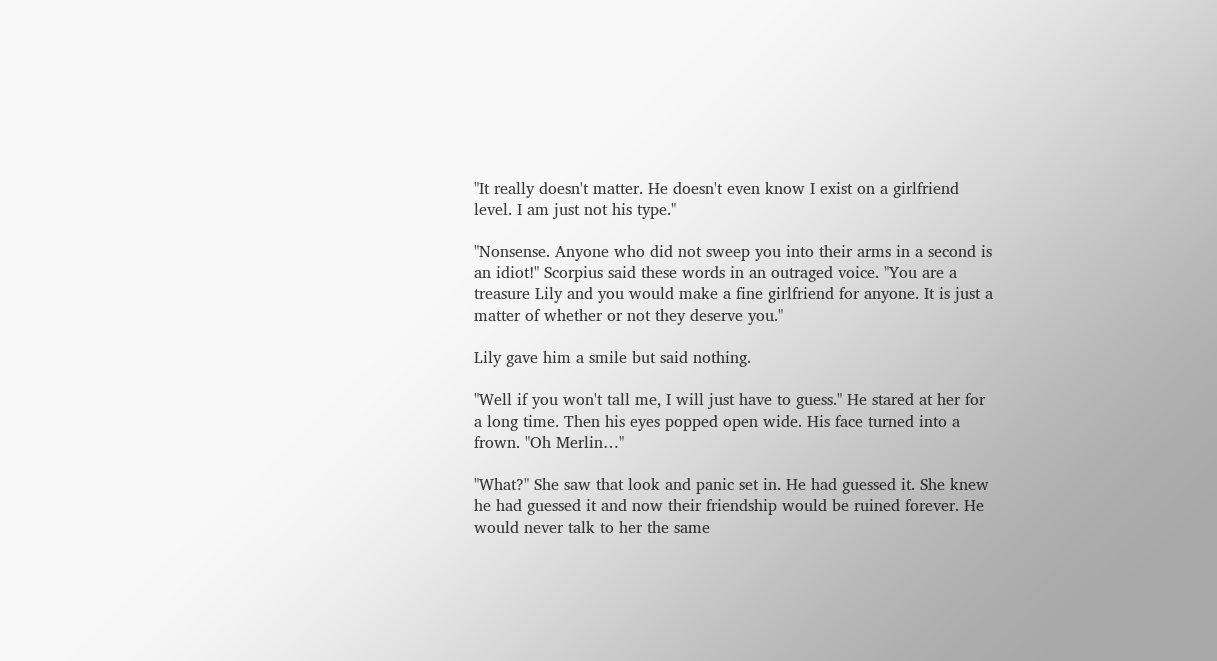"It really doesn't matter. He doesn't even know I exist on a girlfriend level. I am just not his type."

"Nonsense. Anyone who did not sweep you into their arms in a second is an idiot!" Scorpius said these words in an outraged voice. "You are a treasure Lily and you would make a fine girlfriend for anyone. It is just a matter of whether or not they deserve you."

Lily gave him a smile but said nothing.

"Well if you won't tall me, I will just have to guess." He stared at her for a long time. Then his eyes popped open wide. His face turned into a frown. "Oh Merlin…"

"What?" She saw that look and panic set in. He had guessed it. She knew he had guessed it and now their friendship would be ruined forever. He would never talk to her the same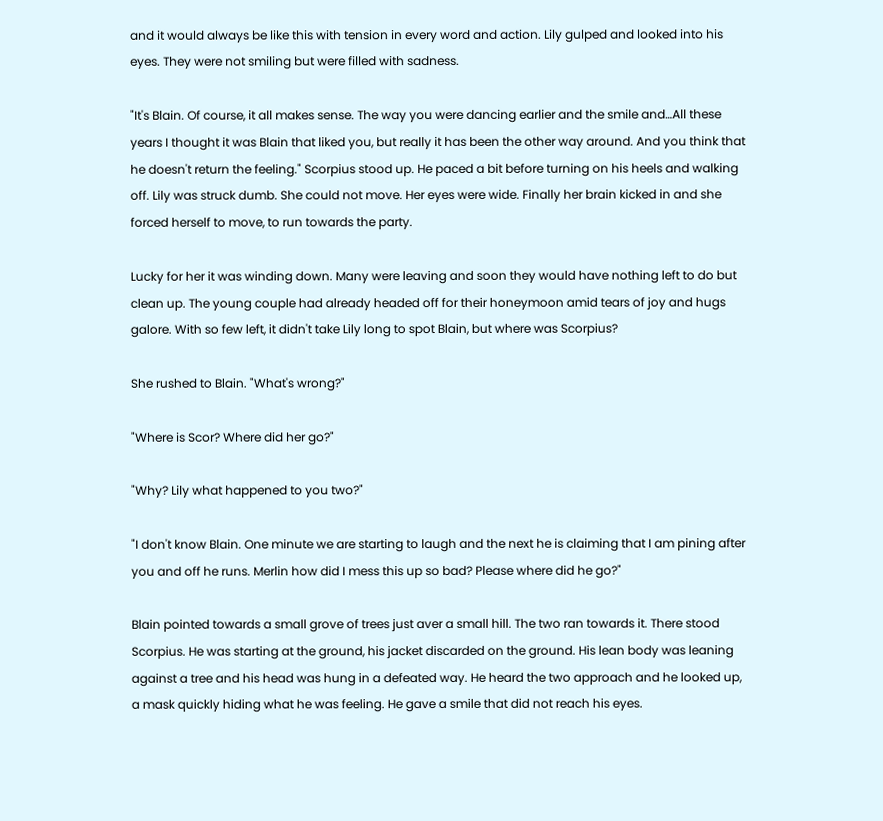and it would always be like this with tension in every word and action. Lily gulped and looked into his eyes. They were not smiling but were filled with sadness.

"It's Blain. Of course, it all makes sense. The way you were dancing earlier and the smile and…All these years I thought it was Blain that liked you, but really it has been the other way around. And you think that he doesn't return the feeling." Scorpius stood up. He paced a bit before turning on his heels and walking off. Lily was struck dumb. She could not move. Her eyes were wide. Finally her brain kicked in and she forced herself to move, to run towards the party.

Lucky for her it was winding down. Many were leaving and soon they would have nothing left to do but clean up. The young couple had already headed off for their honeymoon amid tears of joy and hugs galore. With so few left, it didn't take Lily long to spot Blain, but where was Scorpius?

She rushed to Blain. "What's wrong?"

"Where is Scor? Where did her go?"

"Why? Lily what happened to you two?"

"I don't know Blain. One minute we are starting to laugh and the next he is claiming that I am pining after you and off he runs. Merlin how did I mess this up so bad? Please where did he go?"

Blain pointed towards a small grove of trees just aver a small hill. The two ran towards it. There stood Scorpius. He was starting at the ground, his jacket discarded on the ground. His lean body was leaning against a tree and his head was hung in a defeated way. He heard the two approach and he looked up, a mask quickly hiding what he was feeling. He gave a smile that did not reach his eyes.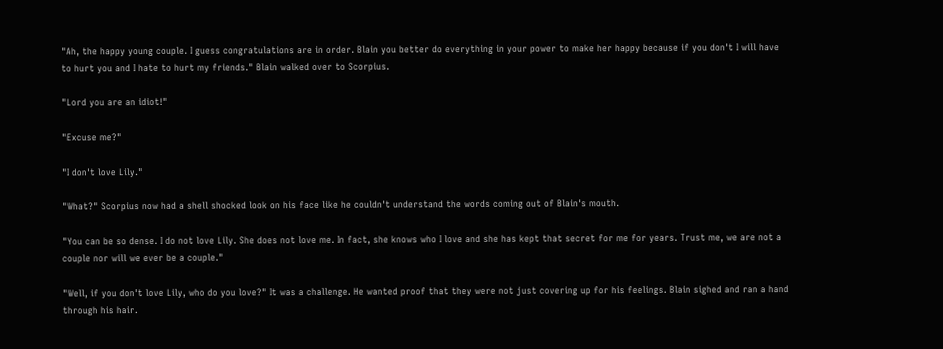"Ah, the happy young couple. I guess congratulations are in order. Blain you better do everything in your power to make her happy because if you don't I will have to hurt you and I hate to hurt my friends." Blain walked over to Scorpius.

"Lord you are an idiot!"

"Excuse me?"

"I don't love Lily."

"What?" Scorpius now had a shell shocked look on his face like he couldn't understand the words coming out of Blain's mouth.

"You can be so dense. I do not love Lily. She does not love me. In fact, she knows who I love and she has kept that secret for me for years. Trust me, we are not a couple nor will we ever be a couple."

"Well, if you don't love Lily, who do you love?" It was a challenge. He wanted proof that they were not just covering up for his feelings. Blain sighed and ran a hand through his hair.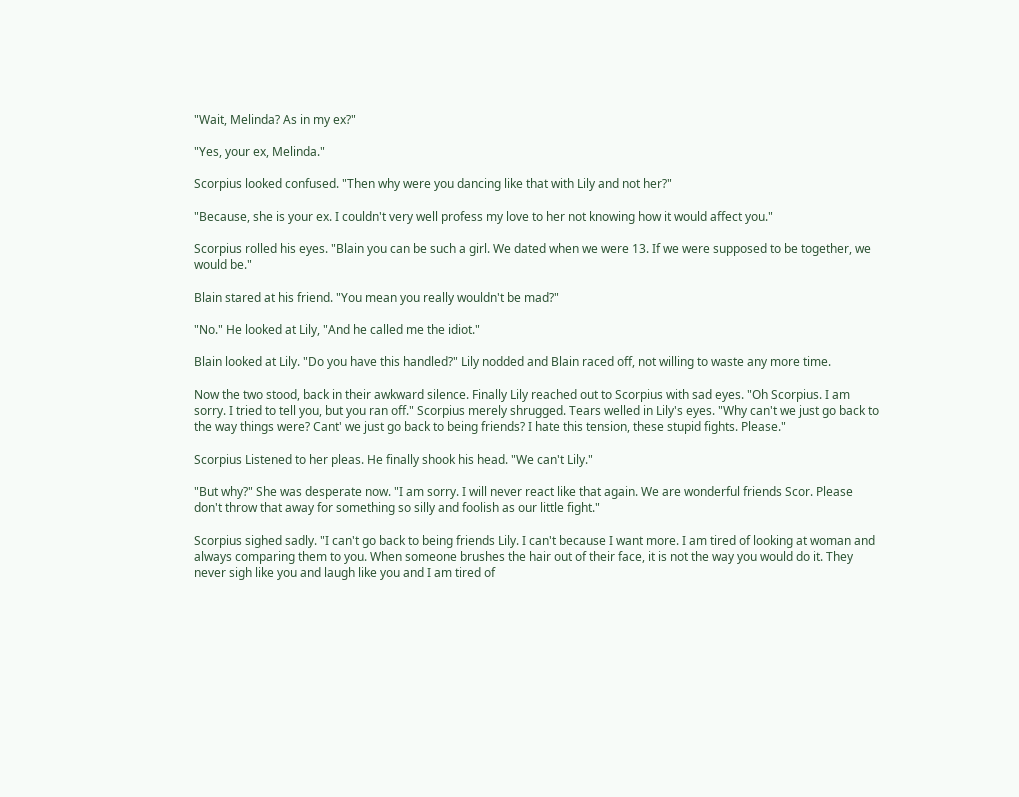"Wait, Melinda? As in my ex?"

"Yes, your ex, Melinda."

Scorpius looked confused. "Then why were you dancing like that with Lily and not her?"

"Because, she is your ex. I couldn't very well profess my love to her not knowing how it would affect you."

Scorpius rolled his eyes. "Blain you can be such a girl. We dated when we were 13. If we were supposed to be together, we would be."

Blain stared at his friend. "You mean you really wouldn't be mad?"

"No." He looked at Lily, "And he called me the idiot."

Blain looked at Lily. "Do you have this handled?" Lily nodded and Blain raced off, not willing to waste any more time.

Now the two stood, back in their awkward silence. Finally Lily reached out to Scorpius with sad eyes. "Oh Scorpius. I am sorry. I tried to tell you, but you ran off." Scorpius merely shrugged. Tears welled in Lily's eyes. "Why can't we just go back to the way things were? Cant' we just go back to being friends? I hate this tension, these stupid fights. Please."

Scorpius Listened to her pleas. He finally shook his head. "We can't Lily."

"But why?" She was desperate now. "I am sorry. I will never react like that again. We are wonderful friends Scor. Please don't throw that away for something so silly and foolish as our little fight."

Scorpius sighed sadly. "I can't go back to being friends Lily. I can't because I want more. I am tired of looking at woman and always comparing them to you. When someone brushes the hair out of their face, it is not the way you would do it. They never sigh like you and laugh like you and I am tired of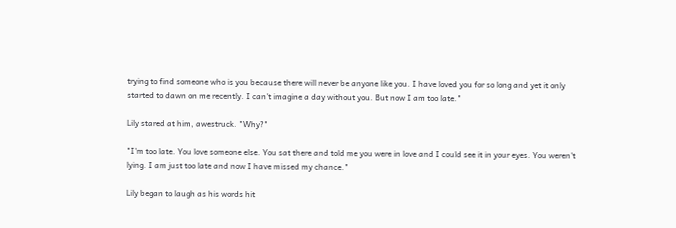trying to find someone who is you because there will never be anyone like you. I have loved you for so long and yet it only started to dawn on me recently. I can't imagine a day without you. But now I am too late."

Lily stared at him, awestruck. "Why?"

"I'm too late. You love someone else. You sat there and told me you were in love and I could see it in your eyes. You weren't lying. I am just too late and now I have missed my chance."

Lily began to laugh as his words hit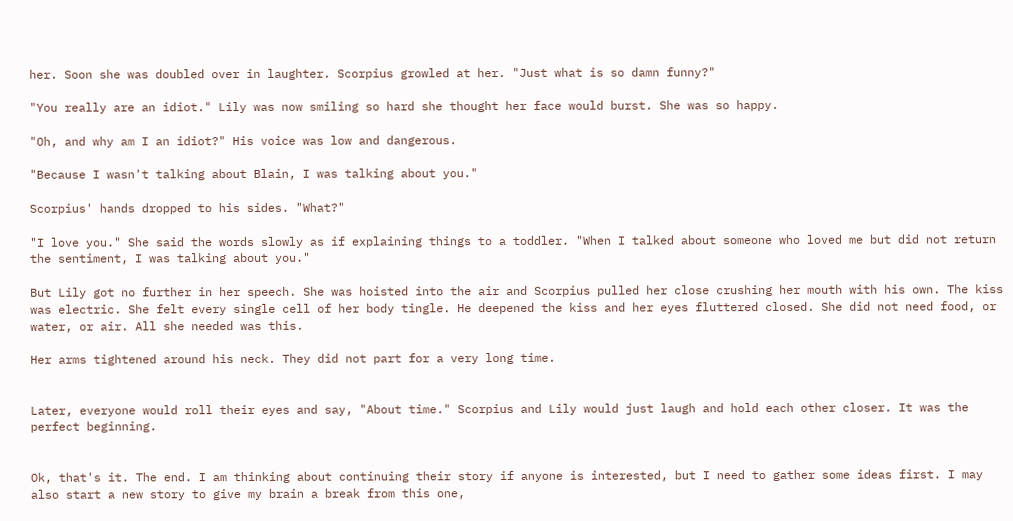her. Soon she was doubled over in laughter. Scorpius growled at her. "Just what is so damn funny?"

"You really are an idiot." Lily was now smiling so hard she thought her face would burst. She was so happy.

"Oh, and why am I an idiot?" His voice was low and dangerous.

"Because I wasn't talking about Blain, I was talking about you."

Scorpius' hands dropped to his sides. "What?"

"I love you." She said the words slowly as if explaining things to a toddler. "When I talked about someone who loved me but did not return the sentiment, I was talking about you."

But Lily got no further in her speech. She was hoisted into the air and Scorpius pulled her close crushing her mouth with his own. The kiss was electric. She felt every single cell of her body tingle. He deepened the kiss and her eyes fluttered closed. She did not need food, or water, or air. All she needed was this.

Her arms tightened around his neck. They did not part for a very long time.


Later, everyone would roll their eyes and say, "About time." Scorpius and Lily would just laugh and hold each other closer. It was the perfect beginning.


Ok, that's it. The end. I am thinking about continuing their story if anyone is interested, but I need to gather some ideas first. I may also start a new story to give my brain a break from this one,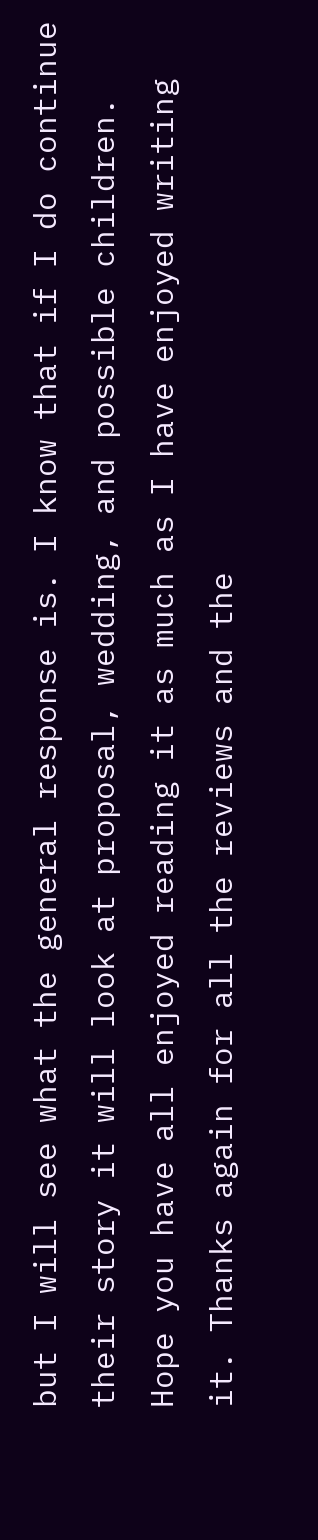but I will see what the general response is. I know that if I do continue their story it will look at proposal, wedding, and possible children. Hope you have all enjoyed reading it as much as I have enjoyed writing it. Thanks again for all the reviews and the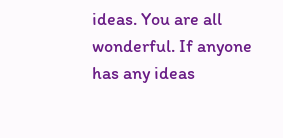ideas. You are all wonderful. If anyone has any ideas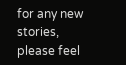for any new stories, please feel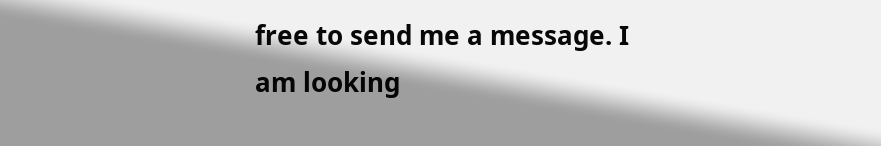free to send me a message. I am looking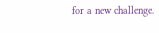for a new challenge.